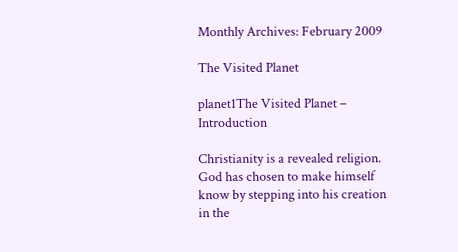Monthly Archives: February 2009

The Visited Planet

planet1The Visited Planet – Introduction

Christianity is a revealed religion.  God has chosen to make himself know by stepping into his creation in the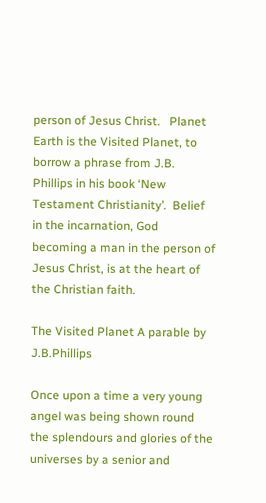person of Jesus Christ.   Planet Earth is the Visited Planet, to borrow a phrase from J.B. Phillips in his book ‘New Testament Christianity’.  Belief in the incarnation, God becoming a man in the person of Jesus Christ, is at the heart of the Christian faith.

The Visited Planet A parable by J.B.Phillips

Once upon a time a very young angel was being shown round the splendours and glories of the universes by a senior and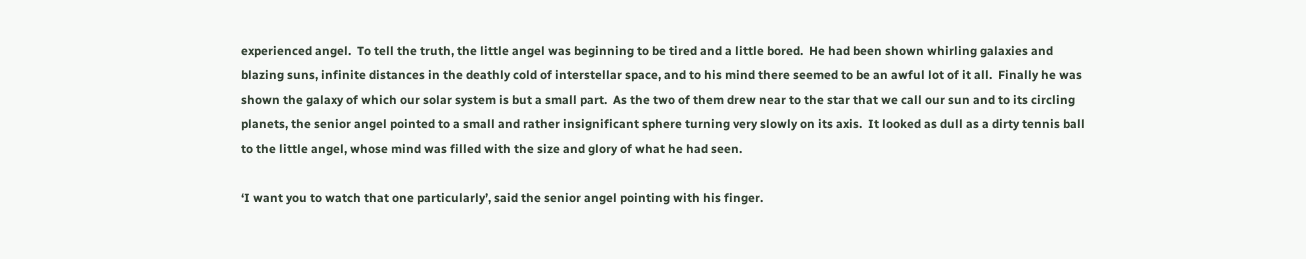experienced angel.  To tell the truth, the little angel was beginning to be tired and a little bored.  He had been shown whirling galaxies and blazing suns, infinite distances in the deathly cold of interstellar space, and to his mind there seemed to be an awful lot of it all.  Finally he was shown the galaxy of which our solar system is but a small part.  As the two of them drew near to the star that we call our sun and to its circling planets, the senior angel pointed to a small and rather insignificant sphere turning very slowly on its axis.  It looked as dull as a dirty tennis ball to the little angel, whose mind was filled with the size and glory of what he had seen.

‘I want you to watch that one particularly’, said the senior angel pointing with his finger.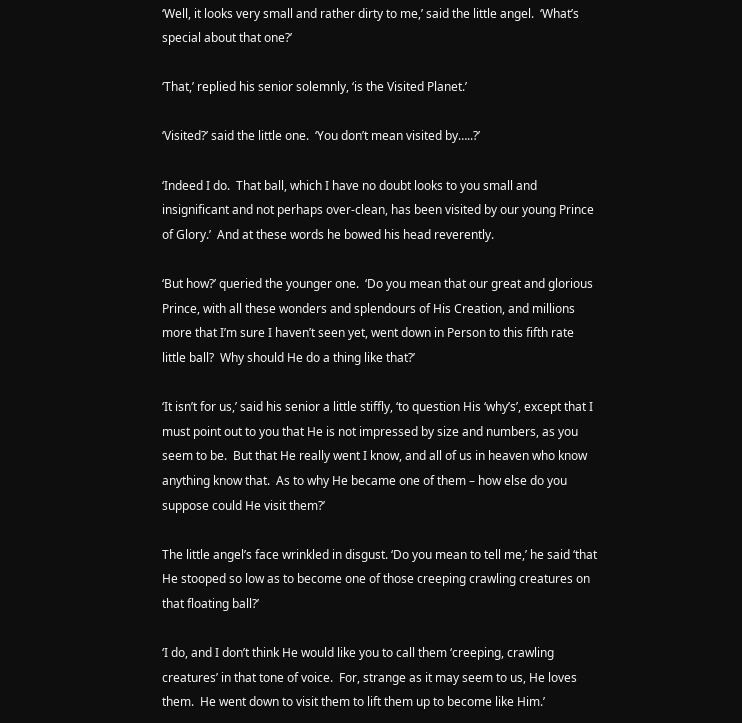‘Well, it looks very small and rather dirty to me,’ said the little angel.  ‘What’s special about that one?’

‘That,’ replied his senior solemnly, ‘is the Visited Planet.’

‘Visited?’ said the little one.  ‘You don’t mean visited by…..?’

‘Indeed I do.  That ball, which I have no doubt looks to you small and insignificant and not perhaps over-clean, has been visited by our young Prince of Glory.’  And at these words he bowed his head reverently.

‘But how?’ queried the younger one.  ‘Do you mean that our great and glorious Prince, with all these wonders and splendours of His Creation, and millions more that I’m sure I haven’t seen yet, went down in Person to this fifth rate little ball?  Why should He do a thing like that?’

‘It isn’t for us,’ said his senior a little stiffly, ‘to question His ‘why’s’, except that I must point out to you that He is not impressed by size and numbers, as you seem to be.  But that He really went I know, and all of us in heaven who know anything know that.  As to why He became one of them – how else do you suppose could He visit them?’

The little angel’s face wrinkled in disgust. ‘Do you mean to tell me,’ he said ‘that He stooped so low as to become one of those creeping crawling creatures on that floating ball?’

‘I do, and I don’t think He would like you to call them ‘creeping, crawling creatures’ in that tone of voice.  For, strange as it may seem to us, He loves them.  He went down to visit them to lift them up to become like Him.’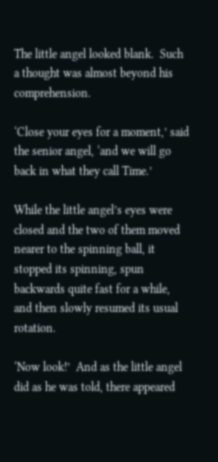The little angel looked blank.  Such a thought was almost beyond his comprehension.

‘Close your eyes for a moment,’ said the senior angel, ‘and we will go back in what they call Time.’

While the little angel’s eyes were closed and the two of them moved nearer to the spinning ball, it stopped its spinning, spun backwards quite fast for a while, and then slowly resumed its usual rotation.

‘Now look!’  And as the little angel did as he was told, there appeared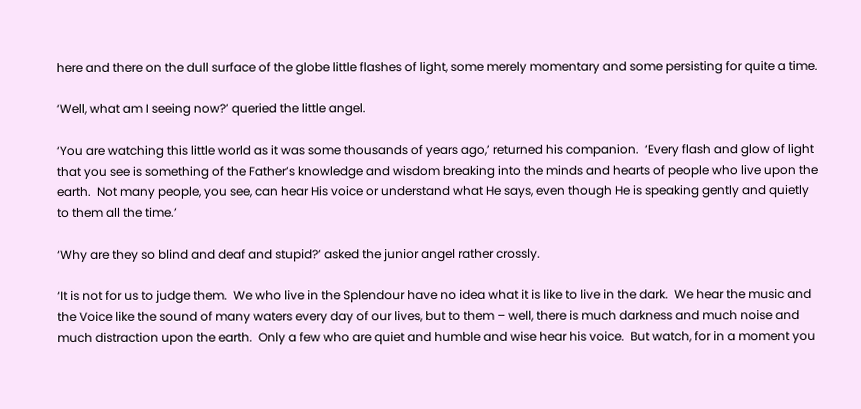here and there on the dull surface of the globe little flashes of light, some merely momentary and some persisting for quite a time.

‘Well, what am I seeing now?’ queried the little angel.

‘You are watching this little world as it was some thousands of years ago,’ returned his companion.  ‘Every flash and glow of light that you see is something of the Father’s knowledge and wisdom breaking into the minds and hearts of people who live upon the earth.  Not many people, you see, can hear His voice or understand what He says, even though He is speaking gently and quietly to them all the time.’

‘Why are they so blind and deaf and stupid?’ asked the junior angel rather crossly.

‘It is not for us to judge them.  We who live in the Splendour have no idea what it is like to live in the dark.  We hear the music and the Voice like the sound of many waters every day of our lives, but to them – well, there is much darkness and much noise and much distraction upon the earth.  Only a few who are quiet and humble and wise hear his voice.  But watch, for in a moment you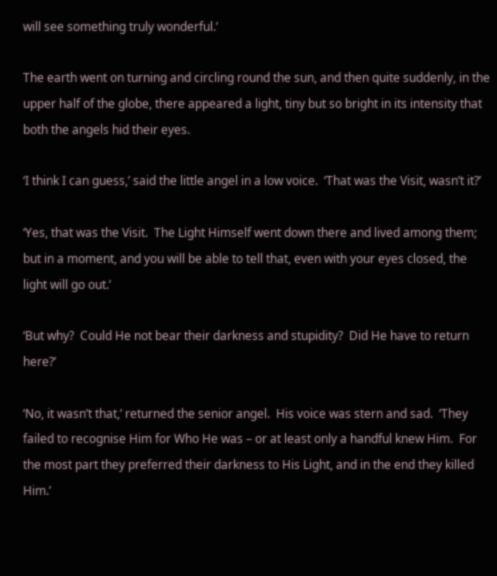will see something truly wonderful.’

The earth went on turning and circling round the sun, and then quite suddenly, in the upper half of the globe, there appeared a light, tiny but so bright in its intensity that both the angels hid their eyes.

‘I think I can guess,’ said the little angel in a low voice.  ‘That was the Visit, wasn’t it?’

‘Yes, that was the Visit.  The Light Himself went down there and lived among them; but in a moment, and you will be able to tell that, even with your eyes closed, the light will go out.’

‘But why?  Could He not bear their darkness and stupidity?  Did He have to return here?’

‘No, it wasn’t that,’ returned the senior angel.  His voice was stern and sad.  ‘They failed to recognise Him for Who He was – or at least only a handful knew Him.  For the most part they preferred their darkness to His Light, and in the end they killed Him.’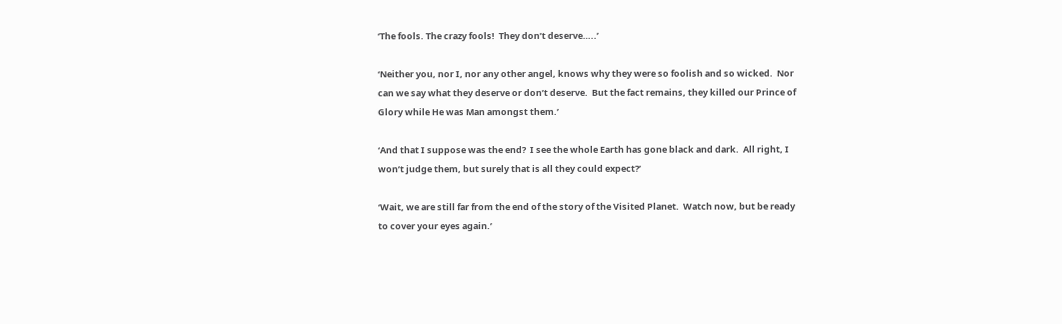‘The fools. The crazy fools!  They don’t deserve…..’

‘Neither you, nor I, nor any other angel, knows why they were so foolish and so wicked.  Nor can we say what they deserve or don’t deserve.  But the fact remains, they killed our Prince of Glory while He was Man amongst them.’

‘And that I suppose was the end?  I see the whole Earth has gone black and dark.  All right, I won’t judge them, but surely that is all they could expect?’

‘Wait, we are still far from the end of the story of the Visited Planet.  Watch now, but be ready to cover your eyes again.’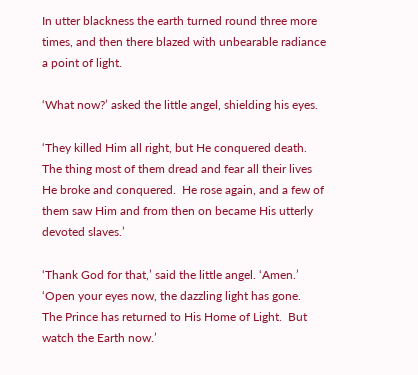In utter blackness the earth turned round three more times, and then there blazed with unbearable radiance a point of light.

‘What now?’ asked the little angel, shielding his eyes.

‘They killed Him all right, but He conquered death.  The thing most of them dread and fear all their lives He broke and conquered.  He rose again, and a few of them saw Him and from then on became His utterly devoted slaves.’

‘Thank God for that,’ said the little angel. ‘Amen.’  ‘Open your eyes now, the dazzling light has gone.  The Prince has returned to His Home of Light.  But watch the Earth now.’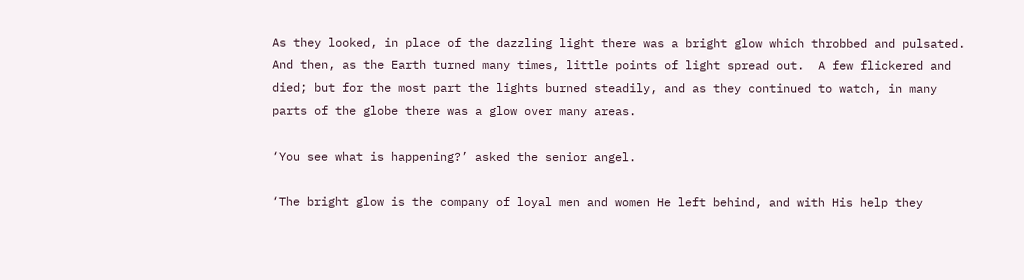As they looked, in place of the dazzling light there was a bright glow which throbbed and pulsated.  And then, as the Earth turned many times, little points of light spread out.  A few flickered and died; but for the most part the lights burned steadily, and as they continued to watch, in many parts of the globe there was a glow over many areas.

‘You see what is happening?’ asked the senior angel.

‘The bright glow is the company of loyal men and women He left behind, and with His help they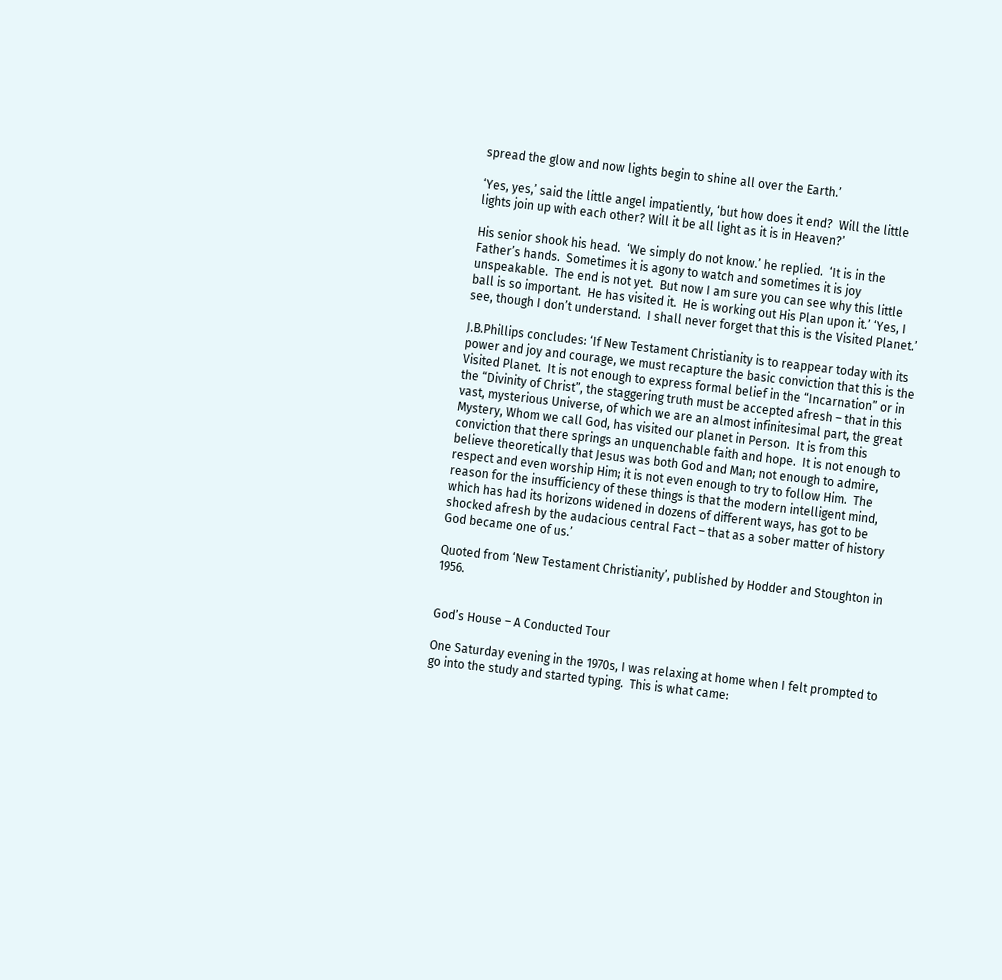spread the glow and now lights begin to shine all over the Earth.’

‘Yes, yes,’ said the little angel impatiently, ‘but how does it end?  Will the little lights join up with each other? Will it be all light as it is in Heaven?’

His senior shook his head.  ‘We simply do not know.’ he replied.  ‘It is in the Father’s hands.  Sometimes it is agony to watch and sometimes it is joy unspeakable.  The end is not yet.  But now I am sure you can see why this little ball is so important.  He has visited it.  He is working out His Plan upon it.’ ‘Yes, I see, though I don’t understand.  I shall never forget that this is the Visited Planet.’

J.B.Phillips concludes: ‘If New Testament Christianity is to reappear today with its power and joy and courage, we must recapture the basic conviction that this is the Visited Planet.  It is not enough to express formal belief in the “Incarnation” or in the “Divinity of Christ”, the staggering truth must be accepted afresh – that in this vast, mysterious Universe, of which we are an almost infinitesimal part, the great Mystery, Whom we call God, has visited our planet in Person.  It is from this conviction that there springs an unquenchable faith and hope.  It is not enough to believe theoretically that Jesus was both God and Man; not enough to admire, respect and even worship Him; it is not even enough to try to follow Him.  The reason for the insufficiency of these things is that the modern intelligent mind, which has had its horizons widened in dozens of different ways, has got to be shocked afresh by the audacious central Fact – that as a sober matter of history God became one of us.’

Quoted from ‘New Testament Christianity’, published by Hodder and Stoughton in 1956.


God’s House – A Conducted Tour

One Saturday evening in the 1970s, I was relaxing at home when I felt prompted to go into the study and started typing.  This is what came: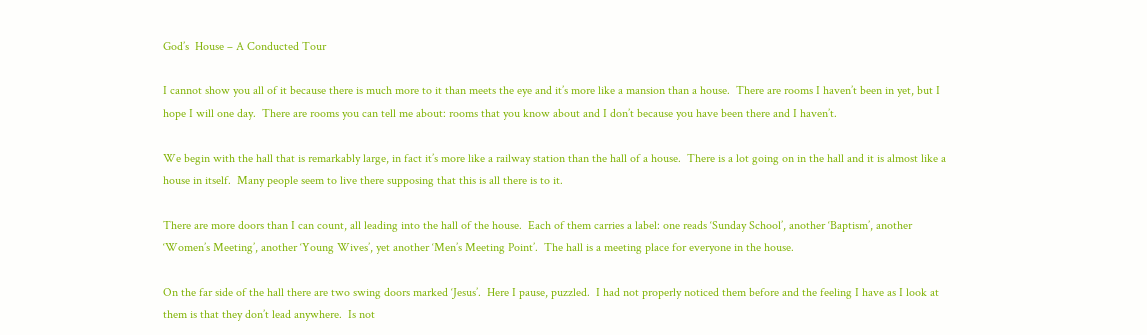God’s  House – A Conducted Tour

I cannot show you all of it because there is much more to it than meets the eye and it’s more like a mansion than a house.  There are rooms I haven’t been in yet, but I hope I will one day.  There are rooms you can tell me about: rooms that you know about and I don’t because you have been there and I haven’t.

We begin with the hall that is remarkably large, in fact it’s more like a railway station than the hall of a house.  There is a lot going on in the hall and it is almost like a house in itself.  Many people seem to live there supposing that this is all there is to it.

There are more doors than I can count, all leading into the hall of the house.  Each of them carries a label: one reads ‘Sunday School’, another ‘Baptism’, another ‘Women’s Meeting’, another ‘Young Wives’, yet another ‘Men’s Meeting Point’.  The hall is a meeting place for everyone in the house.

On the far side of the hall there are two swing doors marked ‘Jesus’.  Here I pause, puzzled.  I had not properly noticed them before and the feeling I have as I look at them is that they don’t lead anywhere.  Is not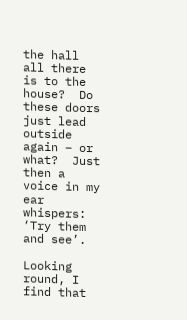the hall all there is to the house?  Do these doors just lead outside again – or what?  Just then a voice in my ear whispers:  ‘Try them and see’.

Looking round, I find that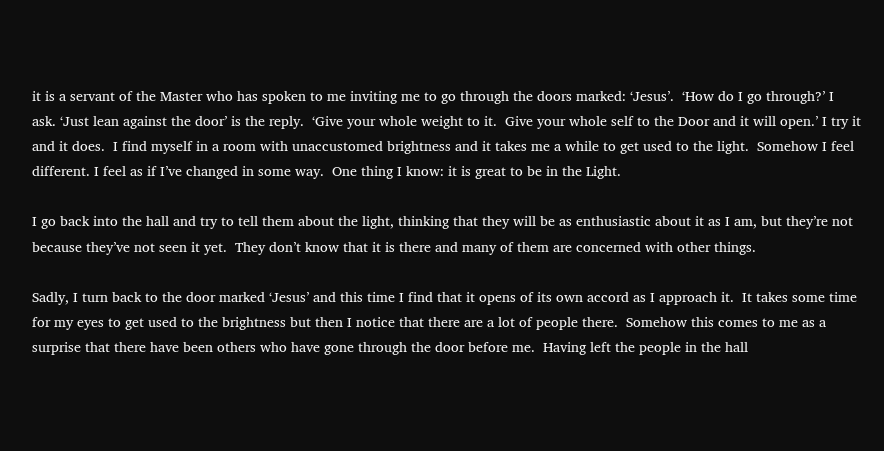it is a servant of the Master who has spoken to me inviting me to go through the doors marked: ‘Jesus’.  ‘How do I go through?’ I ask. ‘Just lean against the door’ is the reply.  ‘Give your whole weight to it.  Give your whole self to the Door and it will open.’ I try it and it does.  I find myself in a room with unaccustomed brightness and it takes me a while to get used to the light.  Somehow I feel different. I feel as if I’ve changed in some way.  One thing I know: it is great to be in the Light.

I go back into the hall and try to tell them about the light, thinking that they will be as enthusiastic about it as I am, but they’re not because they’ve not seen it yet.  They don’t know that it is there and many of them are concerned with other things.

Sadly, I turn back to the door marked ‘Jesus’ and this time I find that it opens of its own accord as I approach it.  It takes some time for my eyes to get used to the brightness but then I notice that there are a lot of people there.  Somehow this comes to me as a surprise that there have been others who have gone through the door before me.  Having left the people in the hall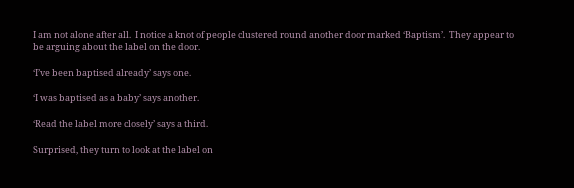I am not alone after all.  I notice a knot of people clustered round another door marked ‘Baptism’.  They appear to be arguing about the label on the door.

‘I’ve been baptised already’ says one.

‘I was baptised as a baby’ says another.

‘Read the label more closely’ says a third.

Surprised, they turn to look at the label on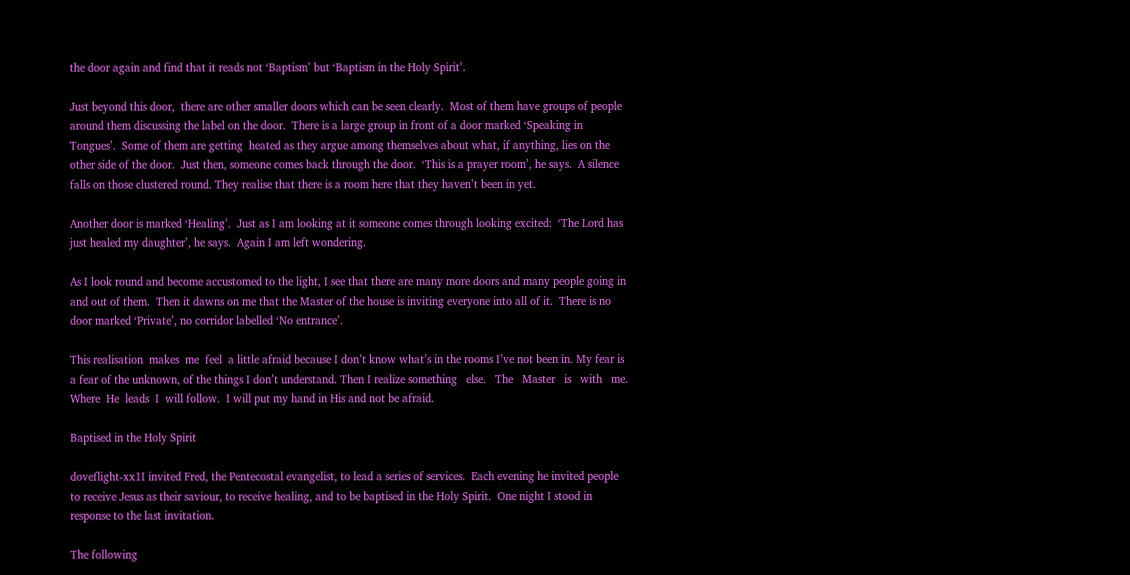the door again and find that it reads not ‘Baptism’ but ‘Baptism in the Holy Spirit’.

Just beyond this door,  there are other smaller doors which can be seen clearly.  Most of them have groups of people around them discussing the label on the door.  There is a large group in front of a door marked ‘Speaking in Tongues’.  Some of them are getting  heated as they argue among themselves about what, if anything, lies on the other side of the door.  Just then, someone comes back through the door.  ‘This is a prayer room’, he says.  A silence falls on those clustered round. They realise that there is a room here that they haven’t been in yet.

Another door is marked ‘Healing’.  Just as I am looking at it someone comes through looking excited:  ‘The Lord has just healed my daughter’, he says.  Again I am left wondering.

As I look round and become accustomed to the light, I see that there are many more doors and many people going in and out of them.  Then it dawns on me that the Master of the house is inviting everyone into all of it.  There is no door marked ‘Private’, no corridor labelled ‘No entrance’.

This realisation  makes  me  feel  a little afraid because I don’t know what’s in the rooms I’ve not been in. My fear is a fear of the unknown, of the things I don’t understand. Then I realize something   else.   The   Master   is   with   me.  Where  He  leads  I  will follow.  I will put my hand in His and not be afraid.

Baptised in the Holy Spirit

doveflight-xx1I invited Fred, the Pentecostal evangelist, to lead a series of services.  Each evening he invited people to receive Jesus as their saviour, to receive healing, and to be baptised in the Holy Spirit.  One night I stood in response to the last invitation.

The following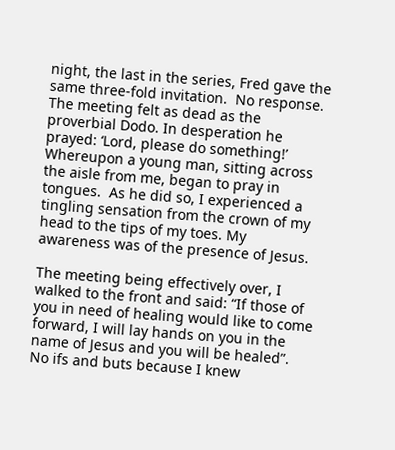night, the last in the series, Fred gave the same three-fold invitation.  No response.  The meeting felt as dead as the proverbial Dodo. In desperation he prayed: ‘Lord, please do something!’  Whereupon a young man, sitting across the aisle from me, began to pray in tongues.  As he did so, I experienced a tingling sensation from the crown of my head to the tips of my toes. My awareness was of the presence of Jesus.

The meeting being effectively over, I walked to the front and said: “If those of you in need of healing would like to come forward, I will lay hands on you in the name of Jesus and you will be healed”.  No ifs and buts because I knew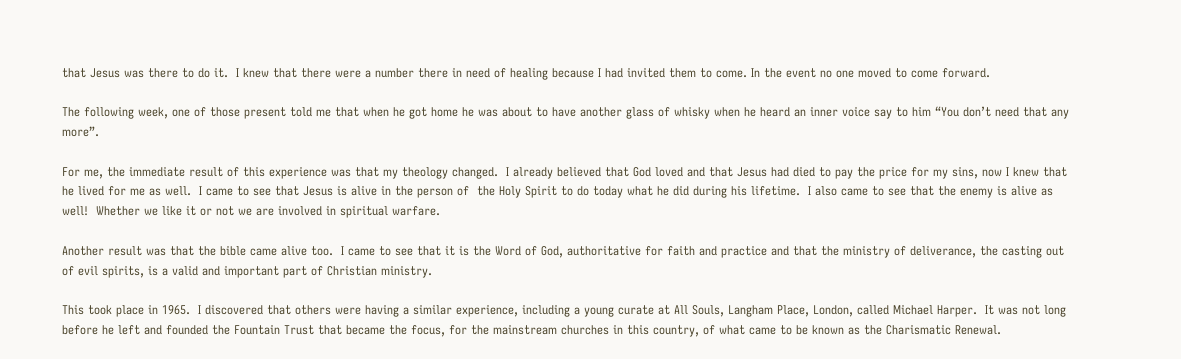that Jesus was there to do it.  I knew that there were a number there in need of healing because I had invited them to come. In the event no one moved to come forward.

The following week, one of those present told me that when he got home he was about to have another glass of whisky when he heard an inner voice say to him “You don’t need that any more”.

For me, the immediate result of this experience was that my theology changed.  I already believed that God loved and that Jesus had died to pay the price for my sins, now I knew that he lived for me as well.  I came to see that Jesus is alive in the person of  the Holy Spirit to do today what he did during his lifetime.  I also came to see that the enemy is alive as well!  Whether we like it or not we are involved in spiritual warfare.

Another result was that the bible came alive too.  I came to see that it is the Word of God, authoritative for faith and practice and that the ministry of deliverance, the casting out of evil spirits, is a valid and important part of Christian ministry.

This took place in 1965.  I discovered that others were having a similar experience, including a young curate at All Souls, Langham Place, London, called Michael Harper.  It was not long before he left and founded the Fountain Trust that became the focus, for the mainstream churches in this country, of what came to be known as the Charismatic Renewal.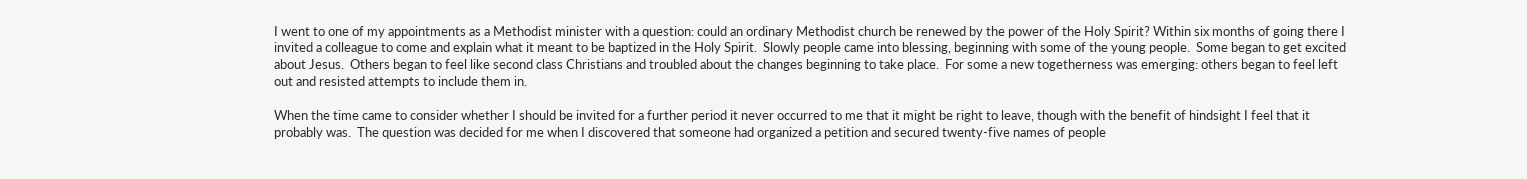I went to one of my appointments as a Methodist minister with a question: could an ordinary Methodist church be renewed by the power of the Holy Spirit? Within six months of going there I invited a colleague to come and explain what it meant to be baptized in the Holy Spirit.  Slowly people came into blessing, beginning with some of the young people.  Some began to get excited about Jesus.  Others began to feel like second class Christians and troubled about the changes beginning to take place.  For some a new togetherness was emerging: others began to feel left out and resisted attempts to include them in.

When the time came to consider whether I should be invited for a further period it never occurred to me that it might be right to leave, though with the benefit of hindsight I feel that it probably was.  The question was decided for me when I discovered that someone had organized a petition and secured twenty-five names of people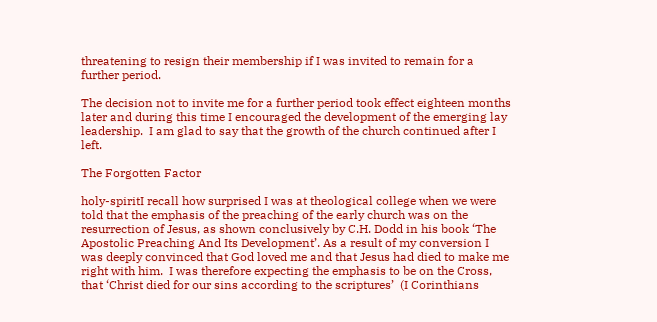threatening to resign their membership if I was invited to remain for a further period.

The decision not to invite me for a further period took effect eighteen months later and during this time I encouraged the development of the emerging lay leadership.  I am glad to say that the growth of the church continued after I left.

The Forgotten Factor

holy-spiritI recall how surprised I was at theological college when we were told that the emphasis of the preaching of the early church was on the resurrection of Jesus, as shown conclusively by C.H. Dodd in his book ‘The Apostolic Preaching And Its Development’. As a result of my conversion I was deeply convinced that God loved me and that Jesus had died to make me right with him.  I was therefore expecting the emphasis to be on the Cross, that ‘Christ died for our sins according to the scriptures’  (I Corinthians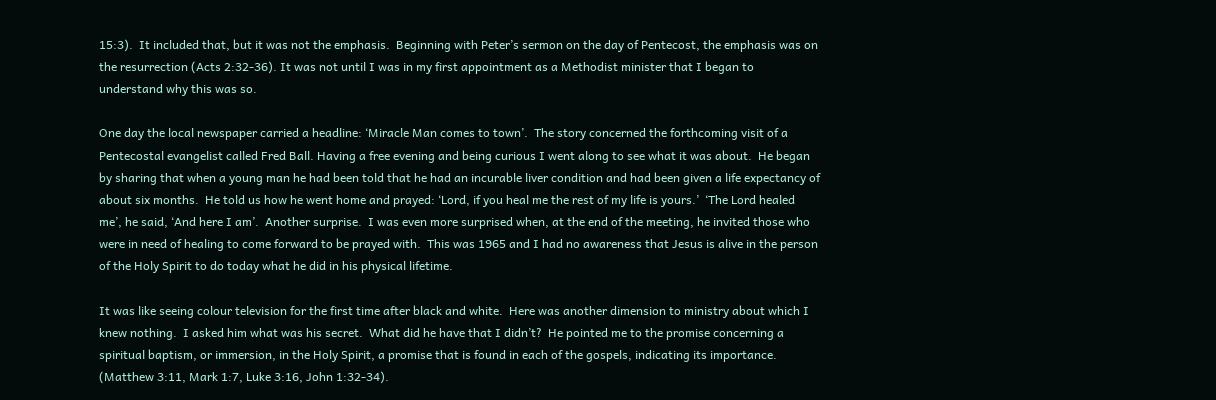15:3).  It included that, but it was not the emphasis.  Beginning with Peter’s sermon on the day of Pentecost, the emphasis was on the resurrection (Acts 2:32-36). It was not until I was in my first appointment as a Methodist minister that I began to understand why this was so.

One day the local newspaper carried a headline: ‘Miracle Man comes to town’.  The story concerned the forthcoming visit of a Pentecostal evangelist called Fred Ball. Having a free evening and being curious I went along to see what it was about.  He began  by sharing that when a young man he had been told that he had an incurable liver condition and had been given a life expectancy of about six months.  He told us how he went home and prayed: ‘Lord, if you heal me the rest of my life is yours.’  ‘The Lord healed me’, he said, ‘And here I am’.  Another surprise.  I was even more surprised when, at the end of the meeting, he invited those who were in need of healing to come forward to be prayed with.  This was 1965 and I had no awareness that Jesus is alive in the person of the Holy Spirit to do today what he did in his physical lifetime.

It was like seeing colour television for the first time after black and white.  Here was another dimension to ministry about which I knew nothing.  I asked him what was his secret.  What did he have that I didn’t?  He pointed me to the promise concerning a spiritual baptism, or immersion, in the Holy Spirit, a promise that is found in each of the gospels, indicating its importance.  (Matthew 3:11, Mark 1:7, Luke 3:16, John 1:32-34).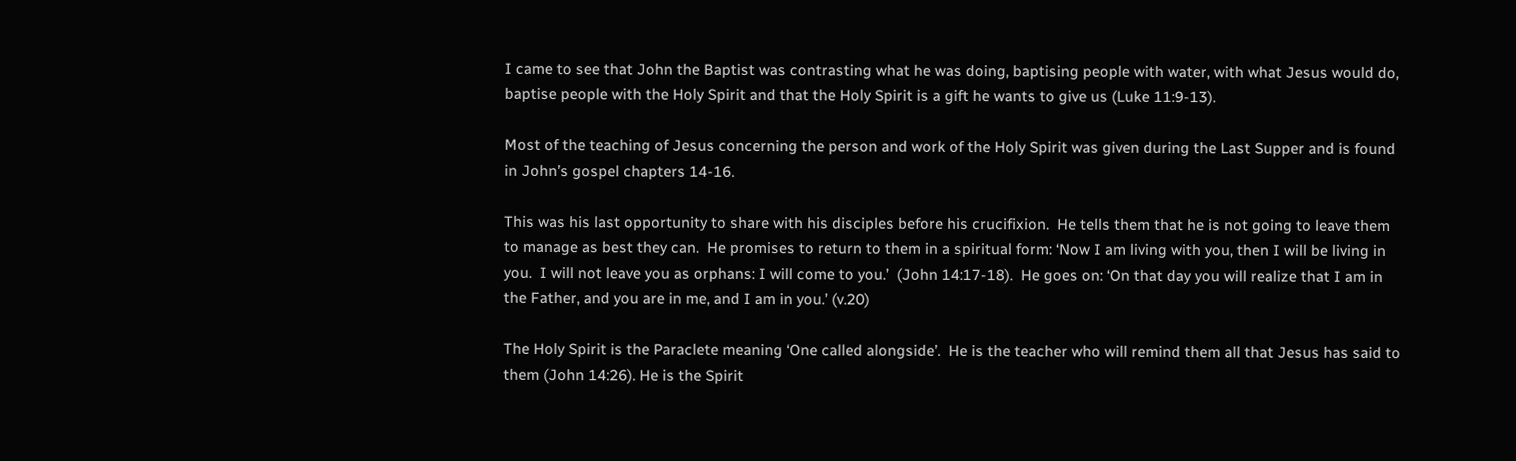I came to see that John the Baptist was contrasting what he was doing, baptising people with water, with what Jesus would do, baptise people with the Holy Spirit and that the Holy Spirit is a gift he wants to give us (Luke 11:9-13).

Most of the teaching of Jesus concerning the person and work of the Holy Spirit was given during the Last Supper and is found in John’s gospel chapters 14-16.

This was his last opportunity to share with his disciples before his crucifixion.  He tells them that he is not going to leave them to manage as best they can.  He promises to return to them in a spiritual form: ‘Now I am living with you, then I will be living in you.  I will not leave you as orphans: I will come to you.’  (John 14:17-18).  He goes on: ‘On that day you will realize that I am in the Father, and you are in me, and I am in you.’ (v.20)

The Holy Spirit is the Paraclete meaning ‘One called alongside’.  He is the teacher who will remind them all that Jesus has said to them (John 14:26). He is the Spirit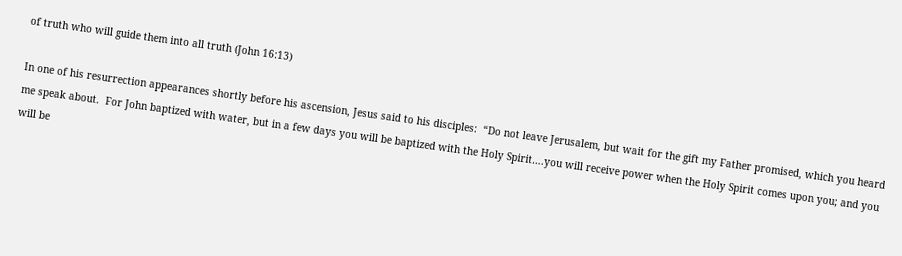of truth who will guide them into all truth (John 16:13)

In one of his resurrection appearances shortly before his ascension, Jesus said to his disciples:  “Do not leave Jerusalem, but wait for the gift my Father promised, which you heard me speak about.  For John baptized with water, but in a few days you will be baptized with the Holy Spirit….you will receive power when the Holy Spirit comes upon you; and you will be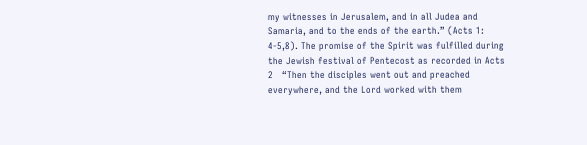my witnesses in Jerusalem, and in all Judea and Samaria, and to the ends of the earth.” (Acts 1: 4-5,8). The promise of the Spirit was fulfilled during the Jewish festival of Pentecost as recorded in Acts 2   “Then the disciples went out and preached everywhere, and the Lord worked with them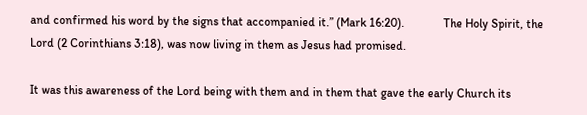and confirmed his word by the signs that accompanied it.” (Mark 16:20).             The Holy Spirit, the Lord (2 Corinthians 3:18), was now living in them as Jesus had promised.

It was this awareness of the Lord being with them and in them that gave the early Church its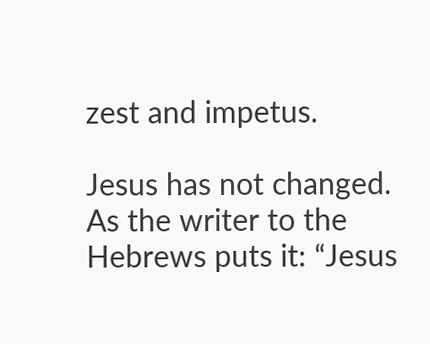zest and impetus.

Jesus has not changed.  As the writer to the Hebrews puts it: “Jesus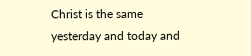Christ is the same yesterday and today and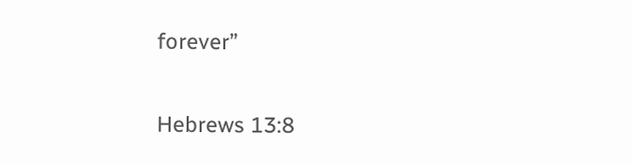forever”

Hebrews 13:8